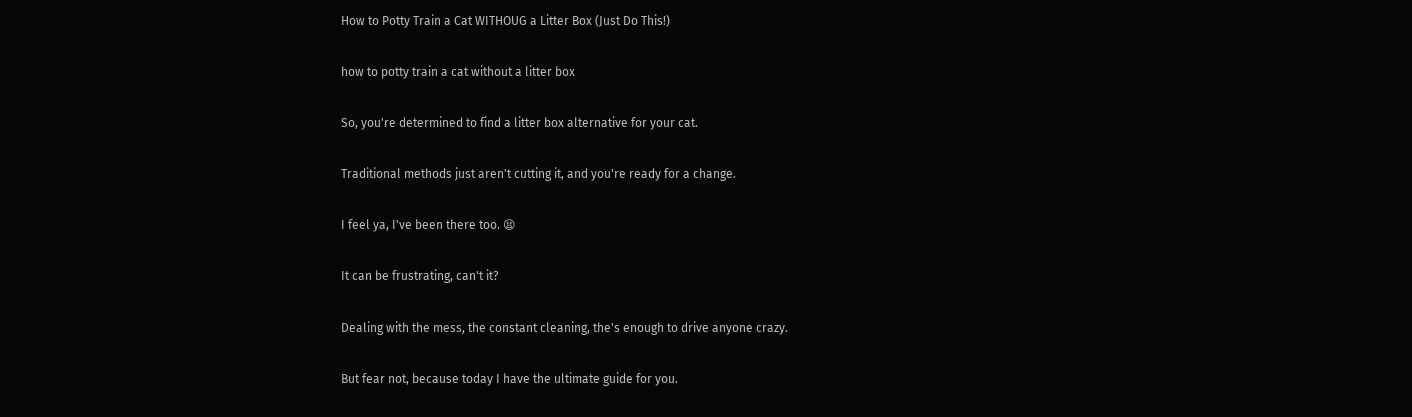How to Potty Train a Cat WITHOUG a Litter Box (Just Do This!)

how to potty train a cat without a litter box

So, you're determined to find a litter box alternative for your cat.

Traditional methods just aren't cutting it, and you're ready for a change.

I feel ya, I've been there too. 😫

It can be frustrating, can't it?

Dealing with the mess, the constant cleaning, the's enough to drive anyone crazy.

But fear not, because today I have the ultimate guide for you.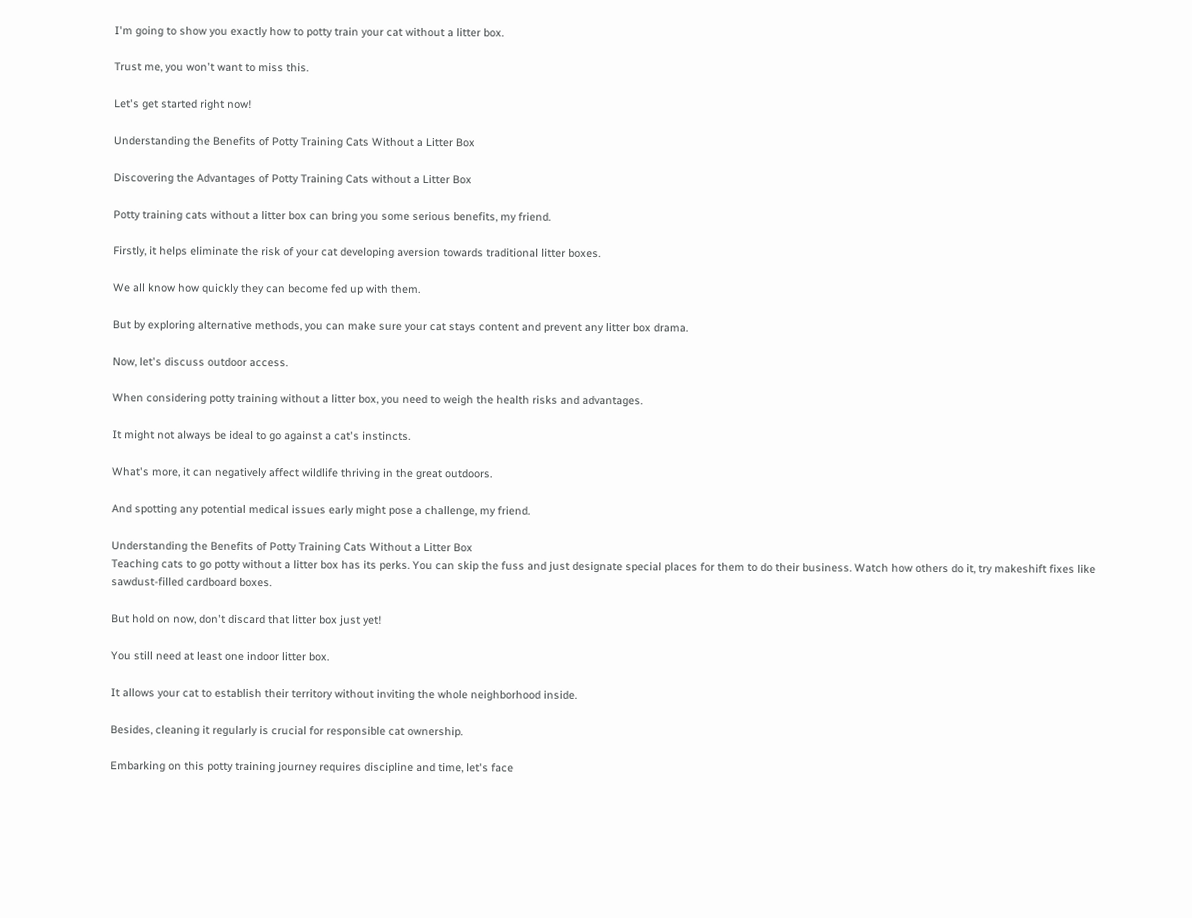I'm going to show you exactly how to potty train your cat without a litter box.

Trust me, you won't want to miss this.

Let's get started right now!

Understanding the Benefits of Potty Training Cats Without a Litter Box

Discovering the Advantages of Potty Training Cats without a Litter Box

Potty training cats without a litter box can bring you some serious benefits, my friend.

Firstly, it helps eliminate the risk of your cat developing aversion towards traditional litter boxes.

We all know how quickly they can become fed up with them.

But by exploring alternative methods, you can make sure your cat stays content and prevent any litter box drama.

Now, let's discuss outdoor access.

When considering potty training without a litter box, you need to weigh the health risks and advantages.

It might not always be ideal to go against a cat's instincts.

What's more, it can negatively affect wildlife thriving in the great outdoors.

And spotting any potential medical issues early might pose a challenge, my friend.

Understanding the Benefits of Potty Training Cats Without a Litter Box
Teaching cats to go potty without a litter box has its perks. You can skip the fuss and just designate special places for them to do their business. Watch how others do it, try makeshift fixes like sawdust-filled cardboard boxes.

But hold on now, don't discard that litter box just yet!

You still need at least one indoor litter box.

It allows your cat to establish their territory without inviting the whole neighborhood inside.

Besides, cleaning it regularly is crucial for responsible cat ownership.

Embarking on this potty training journey requires discipline and time, let's face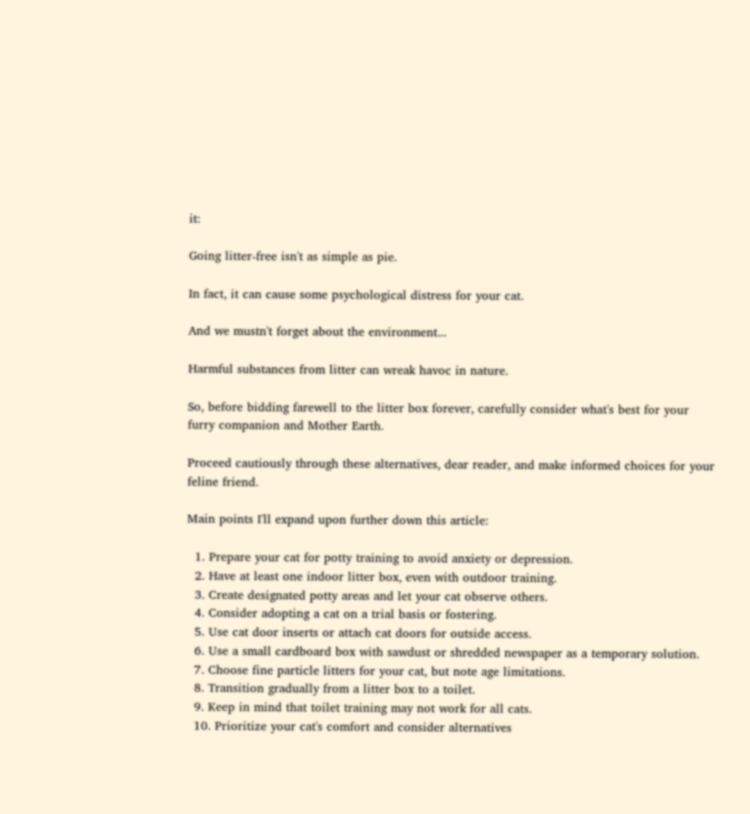it:

Going litter-free isn't as simple as pie.

In fact, it can cause some psychological distress for your cat.

And we mustn't forget about the environment...

Harmful substances from litter can wreak havoc in nature.

So, before bidding farewell to the litter box forever, carefully consider what's best for your furry companion and Mother Earth.

Proceed cautiously through these alternatives, dear reader, and make informed choices for your feline friend.

Main points I'll expand upon further down this article:

  1. Prepare your cat for potty training to avoid anxiety or depression.
  2. Have at least one indoor litter box, even with outdoor training.
  3. Create designated potty areas and let your cat observe others.
  4. Consider adopting a cat on a trial basis or fostering.
  5. Use cat door inserts or attach cat doors for outside access.
  6. Use a small cardboard box with sawdust or shredded newspaper as a temporary solution.
  7. Choose fine particle litters for your cat, but note age limitations.
  8. Transition gradually from a litter box to a toilet.
  9. Keep in mind that toilet training may not work for all cats.
  10. Prioritize your cat's comfort and consider alternatives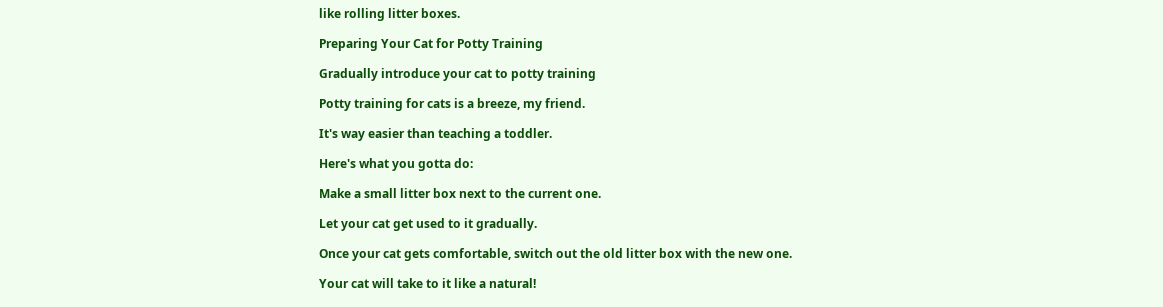like rolling litter boxes.

Preparing Your Cat for Potty Training

Gradually introduce your cat to potty training

Potty training for cats is a breeze, my friend.

It's way easier than teaching a toddler.

Here's what you gotta do:

Make a small litter box next to the current one.

Let your cat get used to it gradually.

Once your cat gets comfortable, switch out the old litter box with the new one.

Your cat will take to it like a natural!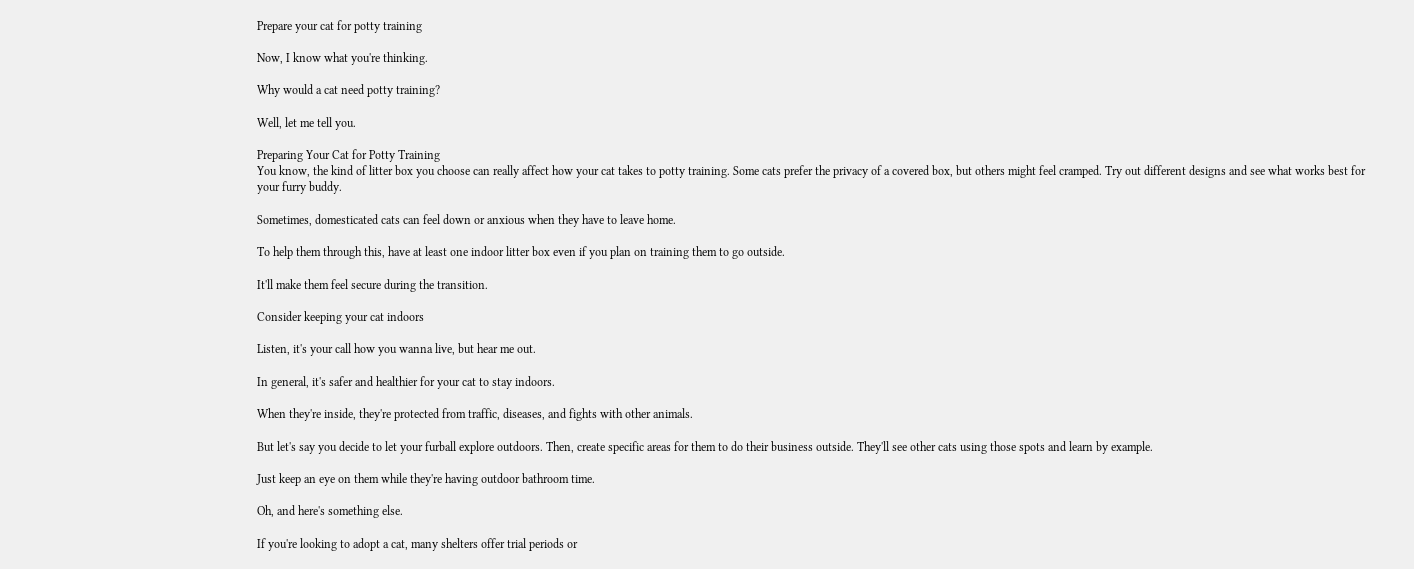Prepare your cat for potty training

Now, I know what you're thinking.

Why would a cat need potty training?

Well, let me tell you.

Preparing Your Cat for Potty Training
You know, the kind of litter box you choose can really affect how your cat takes to potty training. Some cats prefer the privacy of a covered box, but others might feel cramped. Try out different designs and see what works best for your furry buddy.

Sometimes, domesticated cats can feel down or anxious when they have to leave home.

To help them through this, have at least one indoor litter box even if you plan on training them to go outside.

It'll make them feel secure during the transition.

Consider keeping your cat indoors

Listen, it's your call how you wanna live, but hear me out.

In general, it's safer and healthier for your cat to stay indoors.

When they're inside, they're protected from traffic, diseases, and fights with other animals.

But let's say you decide to let your furball explore outdoors. Then, create specific areas for them to do their business outside. They'll see other cats using those spots and learn by example.

Just keep an eye on them while they're having outdoor bathroom time.

Oh, and here's something else.

If you're looking to adopt a cat, many shelters offer trial periods or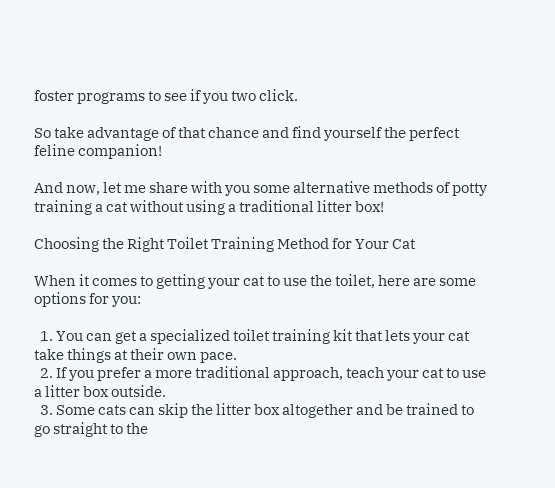foster programs to see if you two click.

So take advantage of that chance and find yourself the perfect feline companion!

And now, let me share with you some alternative methods of potty training a cat without using a traditional litter box!

Choosing the Right Toilet Training Method for Your Cat

When it comes to getting your cat to use the toilet, here are some options for you:

  1. You can get a specialized toilet training kit that lets your cat take things at their own pace.
  2. If you prefer a more traditional approach, teach your cat to use a litter box outside.
  3. Some cats can skip the litter box altogether and be trained to go straight to the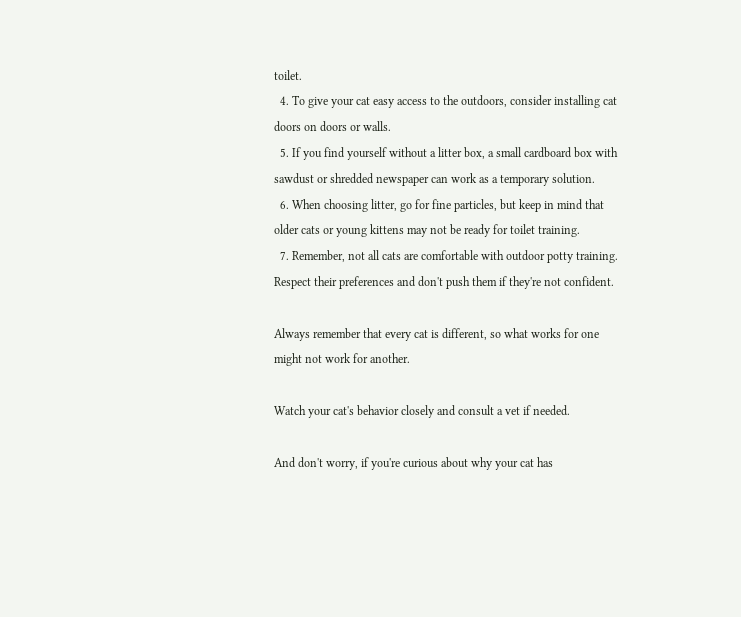toilet.
  4. To give your cat easy access to the outdoors, consider installing cat doors on doors or walls.
  5. If you find yourself without a litter box, a small cardboard box with sawdust or shredded newspaper can work as a temporary solution.
  6. When choosing litter, go for fine particles, but keep in mind that older cats or young kittens may not be ready for toilet training.
  7. Remember, not all cats are comfortable with outdoor potty training. Respect their preferences and don't push them if they're not confident.

Always remember that every cat is different, so what works for one might not work for another.

Watch your cat's behavior closely and consult a vet if needed.

And don't worry, if you're curious about why your cat has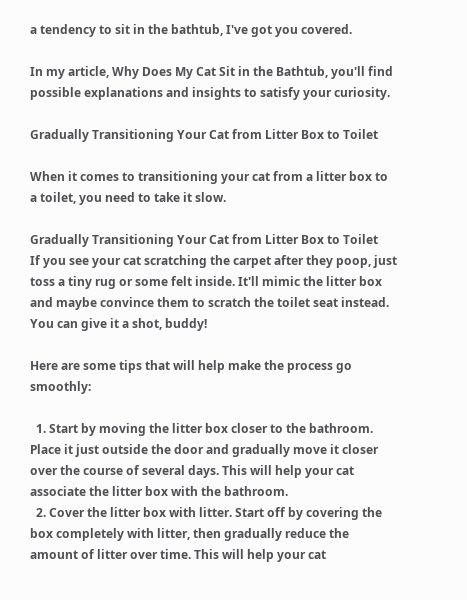a tendency to sit in the bathtub, I've got you covered.

In my article, Why Does My Cat Sit in the Bathtub, you'll find possible explanations and insights to satisfy your curiosity.

Gradually Transitioning Your Cat from Litter Box to Toilet

When it comes to transitioning your cat from a litter box to a toilet, you need to take it slow.

Gradually Transitioning Your Cat from Litter Box to Toilet
If you see your cat scratching the carpet after they poop, just toss a tiny rug or some felt inside. It'll mimic the litter box and maybe convince them to scratch the toilet seat instead. You can give it a shot, buddy!

Here are some tips that will help make the process go smoothly:

  1. Start by moving the litter box closer to the bathroom. Place it just outside the door and gradually move it closer over the course of several days. This will help your cat associate the litter box with the bathroom.
  2. Cover the litter box with litter. Start off by covering the box completely with litter, then gradually reduce the amount of litter over time. This will help your cat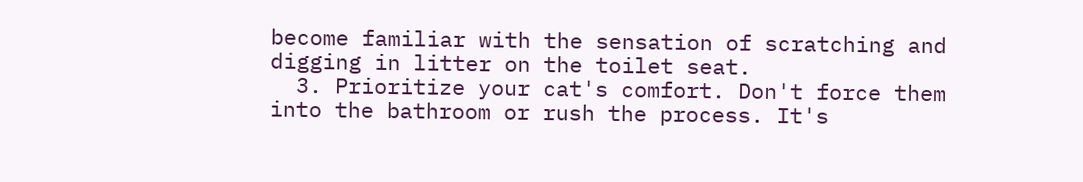become familiar with the sensation of scratching and digging in litter on the toilet seat.
  3. Prioritize your cat's comfort. Don't force them into the bathroom or rush the process. It's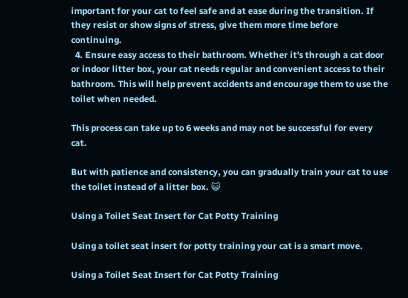important for your cat to feel safe and at ease during the transition. If they resist or show signs of stress, give them more time before continuing.
  4. Ensure easy access to their bathroom. Whether it's through a cat door or indoor litter box, your cat needs regular and convenient access to their bathroom. This will help prevent accidents and encourage them to use the toilet when needed.

This process can take up to 6 weeks and may not be successful for every cat.

But with patience and consistency, you can gradually train your cat to use the toilet instead of a litter box. 😺

Using a Toilet Seat Insert for Cat Potty Training

Using a toilet seat insert for potty training your cat is a smart move.

Using a Toilet Seat Insert for Cat Potty Training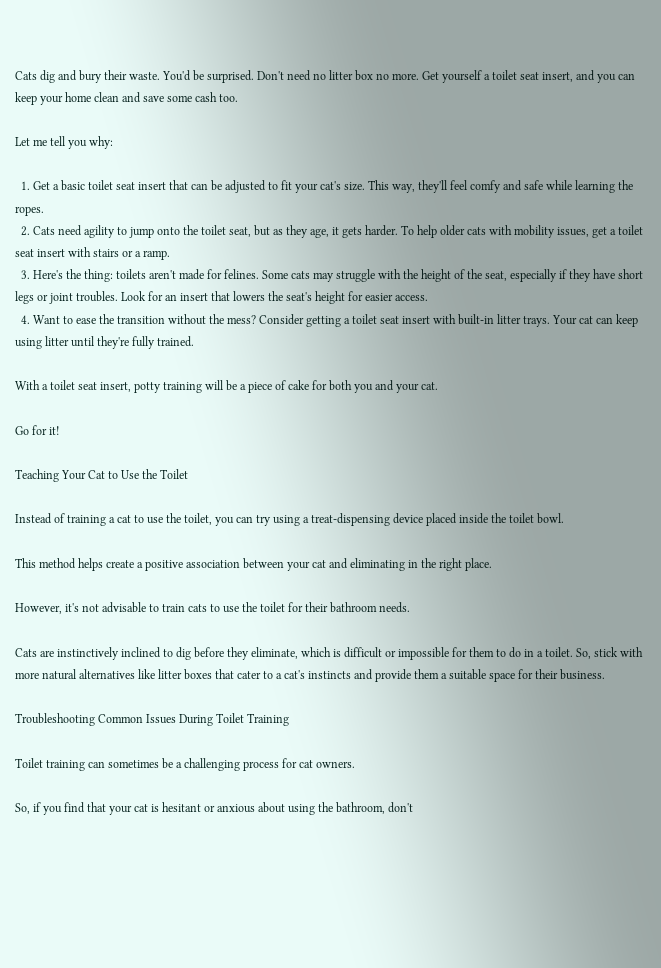Cats dig and bury their waste. You'd be surprised. Don't need no litter box no more. Get yourself a toilet seat insert, and you can keep your home clean and save some cash too.

Let me tell you why:

  1. Get a basic toilet seat insert that can be adjusted to fit your cat's size. This way, they'll feel comfy and safe while learning the ropes.
  2. Cats need agility to jump onto the toilet seat, but as they age, it gets harder. To help older cats with mobility issues, get a toilet seat insert with stairs or a ramp.
  3. Here's the thing: toilets aren't made for felines. Some cats may struggle with the height of the seat, especially if they have short legs or joint troubles. Look for an insert that lowers the seat's height for easier access.
  4. Want to ease the transition without the mess? Consider getting a toilet seat insert with built-in litter trays. Your cat can keep using litter until they're fully trained.

With a toilet seat insert, potty training will be a piece of cake for both you and your cat.

Go for it!

Teaching Your Cat to Use the Toilet

Instead of training a cat to use the toilet, you can try using a treat-dispensing device placed inside the toilet bowl.

This method helps create a positive association between your cat and eliminating in the right place.

However, it's not advisable to train cats to use the toilet for their bathroom needs.

Cats are instinctively inclined to dig before they eliminate, which is difficult or impossible for them to do in a toilet. So, stick with more natural alternatives like litter boxes that cater to a cat's instincts and provide them a suitable space for their business.

Troubleshooting Common Issues During Toilet Training

Toilet training can sometimes be a challenging process for cat owners.

So, if you find that your cat is hesitant or anxious about using the bathroom, don't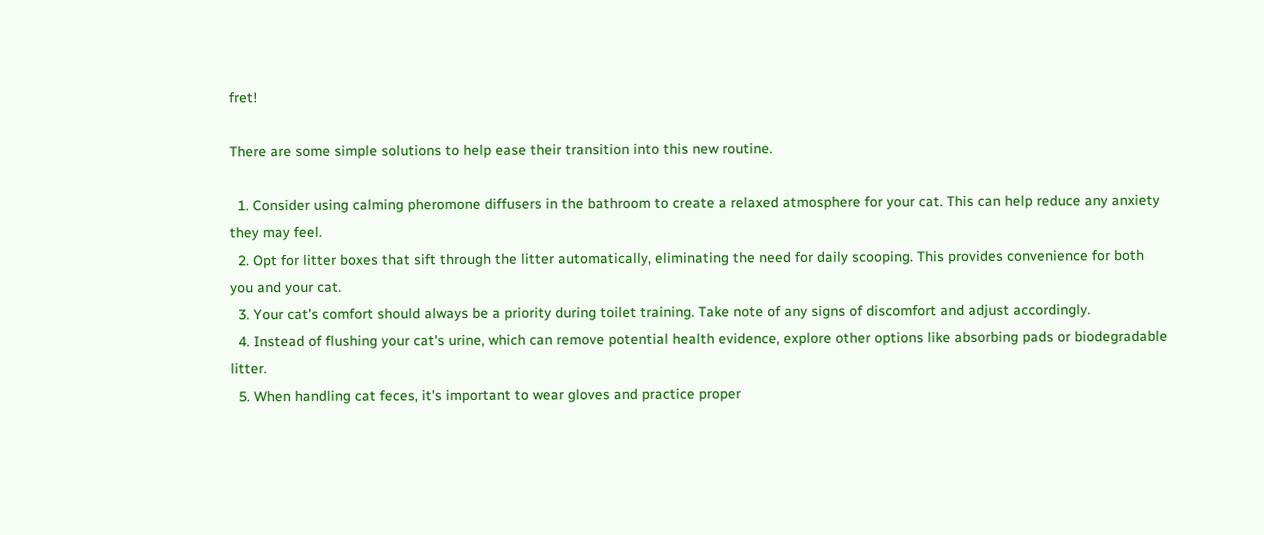fret!

There are some simple solutions to help ease their transition into this new routine.

  1. Consider using calming pheromone diffusers in the bathroom to create a relaxed atmosphere for your cat. This can help reduce any anxiety they may feel.
  2. Opt for litter boxes that sift through the litter automatically, eliminating the need for daily scooping. This provides convenience for both you and your cat.
  3. Your cat's comfort should always be a priority during toilet training. Take note of any signs of discomfort and adjust accordingly.
  4. Instead of flushing your cat's urine, which can remove potential health evidence, explore other options like absorbing pads or biodegradable litter.
  5. When handling cat feces, it's important to wear gloves and practice proper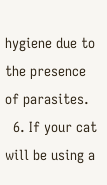hygiene due to the presence of parasites.
  6. If your cat will be using a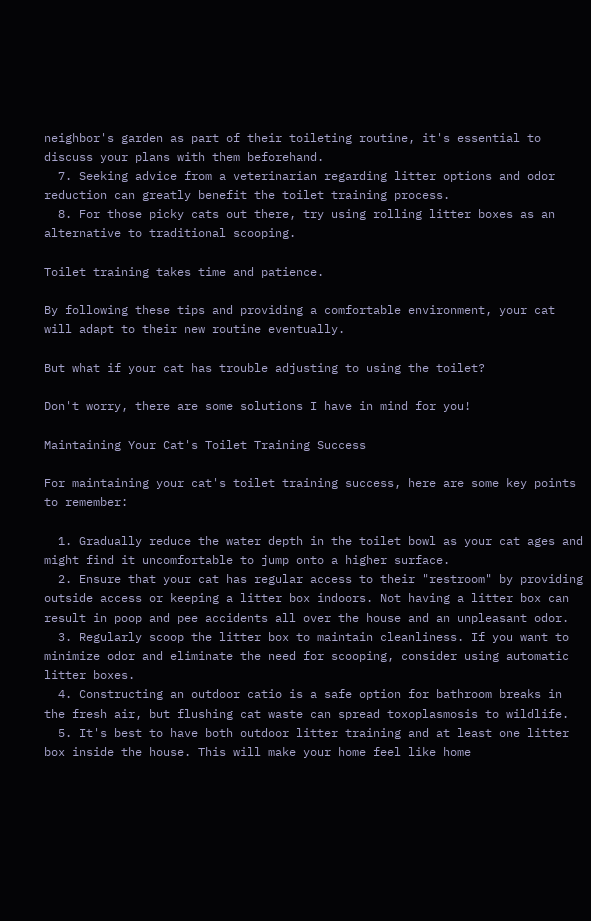neighbor's garden as part of their toileting routine, it's essential to discuss your plans with them beforehand.
  7. Seeking advice from a veterinarian regarding litter options and odor reduction can greatly benefit the toilet training process.
  8. For those picky cats out there, try using rolling litter boxes as an alternative to traditional scooping.

Toilet training takes time and patience.

By following these tips and providing a comfortable environment, your cat will adapt to their new routine eventually.

But what if your cat has trouble adjusting to using the toilet?

Don't worry, there are some solutions I have in mind for you!

Maintaining Your Cat's Toilet Training Success

For maintaining your cat's toilet training success, here are some key points to remember:

  1. Gradually reduce the water depth in the toilet bowl as your cat ages and might find it uncomfortable to jump onto a higher surface.
  2. Ensure that your cat has regular access to their "restroom" by providing outside access or keeping a litter box indoors. Not having a litter box can result in poop and pee accidents all over the house and an unpleasant odor.
  3. Regularly scoop the litter box to maintain cleanliness. If you want to minimize odor and eliminate the need for scooping, consider using automatic litter boxes.
  4. Constructing an outdoor catio is a safe option for bathroom breaks in the fresh air, but flushing cat waste can spread toxoplasmosis to wildlife.
  5. It's best to have both outdoor litter training and at least one litter box inside the house. This will make your home feel like home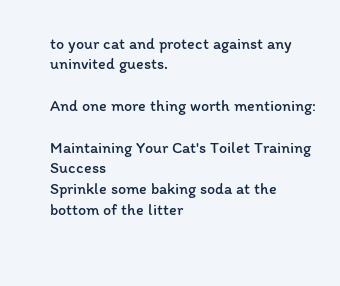to your cat and protect against any uninvited guests.

And one more thing worth mentioning:

Maintaining Your Cat's Toilet Training Success
Sprinkle some baking soda at the bottom of the litter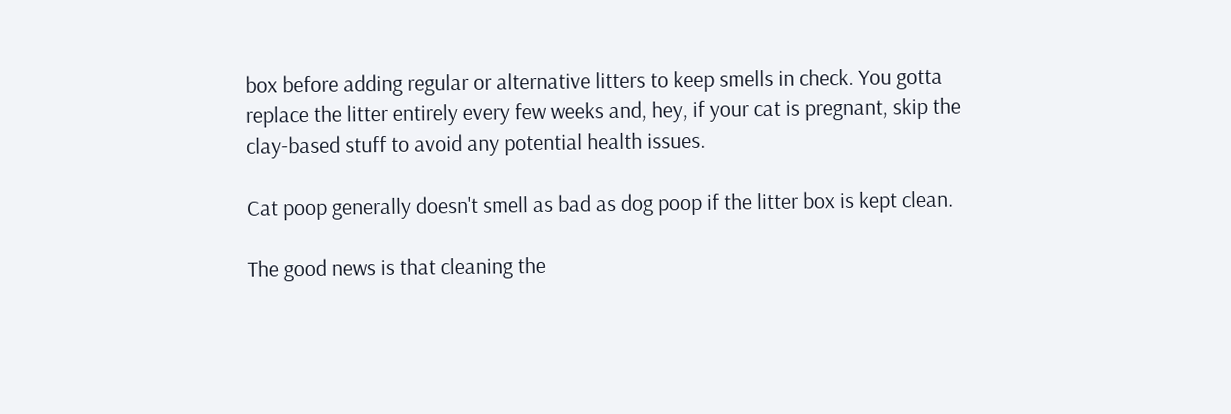box before adding regular or alternative litters to keep smells in check. You gotta replace the litter entirely every few weeks and, hey, if your cat is pregnant, skip the clay-based stuff to avoid any potential health issues.

Cat poop generally doesn't smell as bad as dog poop if the litter box is kept clean.

The good news is that cleaning the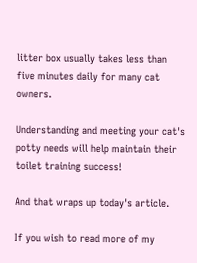litter box usually takes less than five minutes daily for many cat owners.

Understanding and meeting your cat's potty needs will help maintain their toilet training success!

And that wraps up today's article.

If you wish to read more of my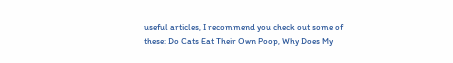useful articles, I recommend you check out some of these: Do Cats Eat Their Own Poop, Why Does My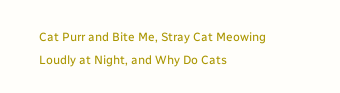Cat Purr and Bite Me, Stray Cat Meowing Loudly at Night, and Why Do Cats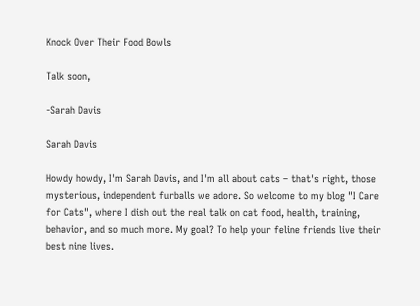Knock Over Their Food Bowls

Talk soon,

-Sarah Davis

Sarah Davis

Howdy howdy, I'm Sarah Davis, and I'm all about cats – that's right, those mysterious, independent furballs we adore. So welcome to my blog "I Care for Cats", where I dish out the real talk on cat food, health, training, behavior, and so much more. My goal? To help your feline friends live their best nine lives.